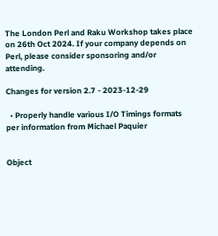The London Perl and Raku Workshop takes place on 26th Oct 2024. If your company depends on Perl, please consider sponsoring and/or attending.

Changes for version 2.7 - 2023-12-29

  • Properly handle various I/O Timings formats per information from Michael Paquier


Object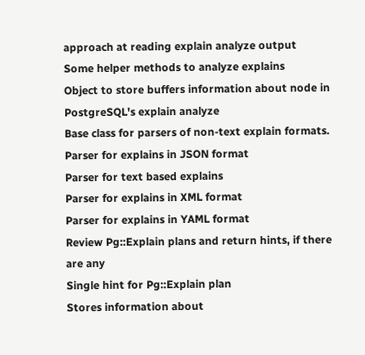approach at reading explain analyze output
Some helper methods to analyze explains
Object to store buffers information about node in PostgreSQL's explain analyze
Base class for parsers of non-text explain formats.
Parser for explains in JSON format
Parser for text based explains
Parser for explains in XML format
Parser for explains in YAML format
Review Pg::Explain plans and return hints, if there are any
Single hint for Pg::Explain plan
Stores information about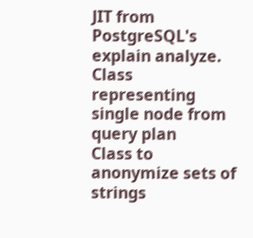JIT from PostgreSQL's explain analyze.
Class representing single node from query plan
Class to anonymize sets of strings